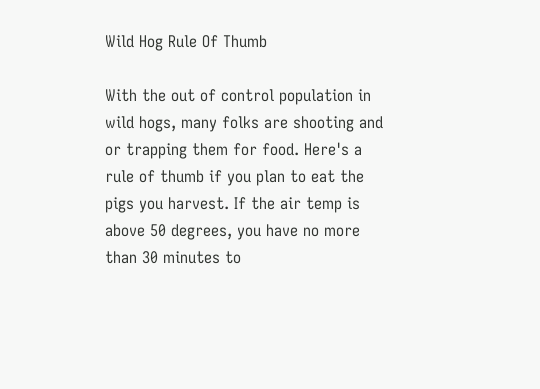Wild Hog Rule Of Thumb

With the out of control population in wild hogs, many folks are shooting and or trapping them for food. Here's a rule of thumb if you plan to eat the pigs you harvest. If the air temp is above 50 degrees, you have no more than 30 minutes to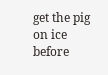get the pig on ice before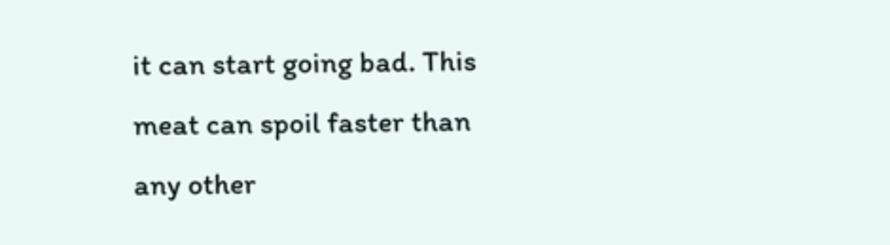it can start going bad. This meat can spoil faster than any other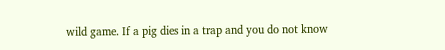wild game. If a pig dies in a trap and you do not know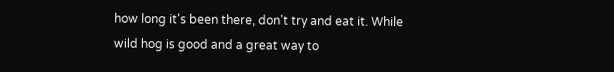how long it's been there, don't try and eat it. While wild hog is good and a great way to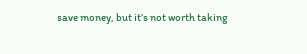save money, but it’s not worth taking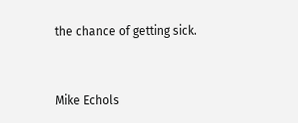the chance of getting sick.


Mike Echols